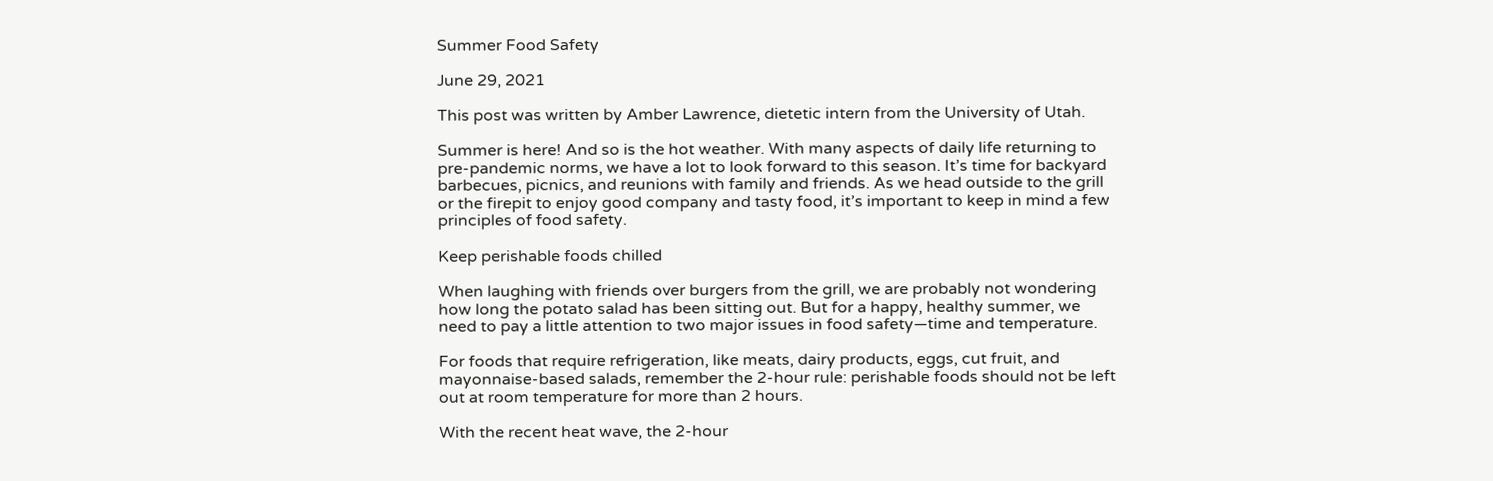Summer Food Safety

June 29, 2021

This post was written by Amber Lawrence, dietetic intern from the University of Utah.

Summer is here! And so is the hot weather. With many aspects of daily life returning to pre-pandemic norms, we have a lot to look forward to this season. It’s time for backyard barbecues, picnics, and reunions with family and friends. As we head outside to the grill or the firepit to enjoy good company and tasty food, it’s important to keep in mind a few principles of food safety.

Keep perishable foods chilled

When laughing with friends over burgers from the grill, we are probably not wondering how long the potato salad has been sitting out. But for a happy, healthy summer, we need to pay a little attention to two major issues in food safety—time and temperature.

For foods that require refrigeration, like meats, dairy products, eggs, cut fruit, and mayonnaise-based salads, remember the 2-hour rule: perishable foods should not be left out at room temperature for more than 2 hours.

With the recent heat wave, the 2-hour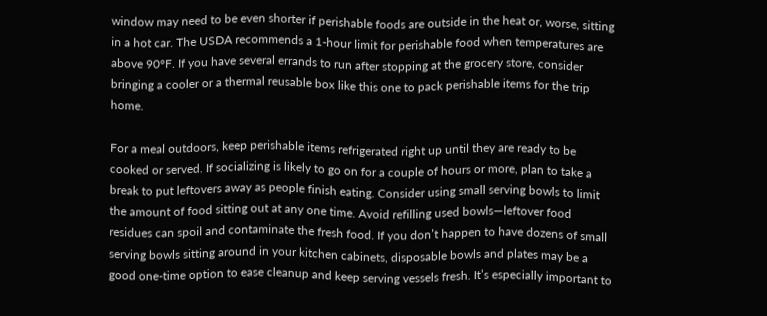window may need to be even shorter if perishable foods are outside in the heat or, worse, sitting in a hot car. The USDA recommends a 1-hour limit for perishable food when temperatures are above 90°F. If you have several errands to run after stopping at the grocery store, consider bringing a cooler or a thermal reusable box like this one to pack perishable items for the trip home.

For a meal outdoors, keep perishable items refrigerated right up until they are ready to be cooked or served. If socializing is likely to go on for a couple of hours or more, plan to take a break to put leftovers away as people finish eating. Consider using small serving bowls to limit the amount of food sitting out at any one time. Avoid refilling used bowls—leftover food residues can spoil and contaminate the fresh food. If you don’t happen to have dozens of small serving bowls sitting around in your kitchen cabinets, disposable bowls and plates may be a good one-time option to ease cleanup and keep serving vessels fresh. It’s especially important to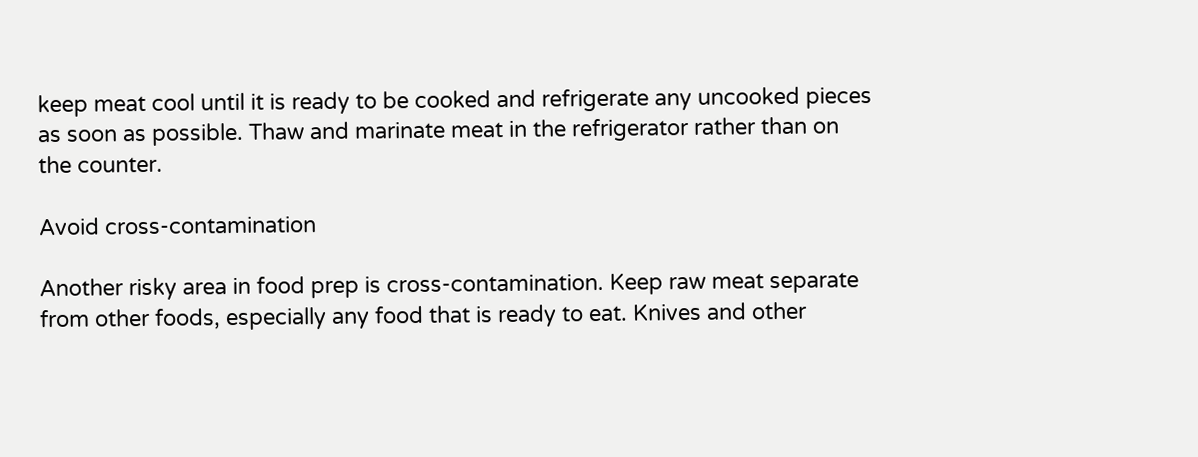keep meat cool until it is ready to be cooked and refrigerate any uncooked pieces as soon as possible. Thaw and marinate meat in the refrigerator rather than on the counter.

Avoid cross-contamination

Another risky area in food prep is cross-contamination. Keep raw meat separate from other foods, especially any food that is ready to eat. Knives and other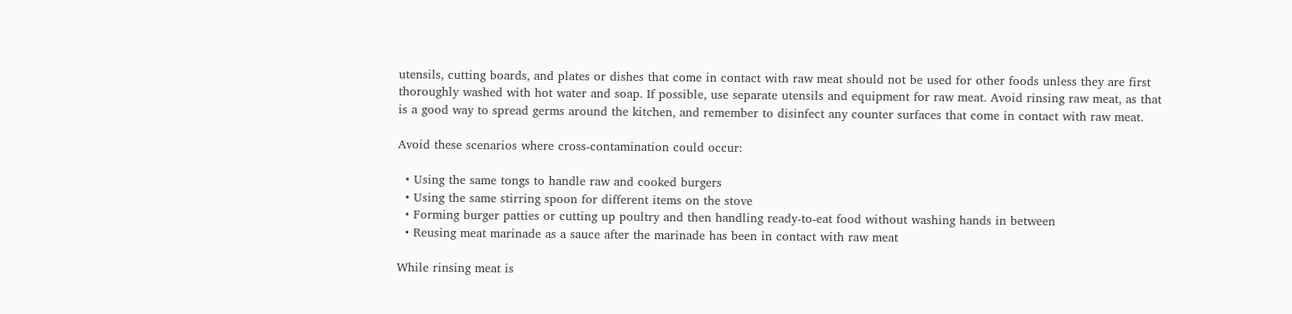utensils, cutting boards, and plates or dishes that come in contact with raw meat should not be used for other foods unless they are first thoroughly washed with hot water and soap. If possible, use separate utensils and equipment for raw meat. Avoid rinsing raw meat, as that is a good way to spread germs around the kitchen, and remember to disinfect any counter surfaces that come in contact with raw meat.

Avoid these scenarios where cross-contamination could occur:

  • Using the same tongs to handle raw and cooked burgers
  • Using the same stirring spoon for different items on the stove
  • Forming burger patties or cutting up poultry and then handling ready-to-eat food without washing hands in between
  • Reusing meat marinade as a sauce after the marinade has been in contact with raw meat

While rinsing meat is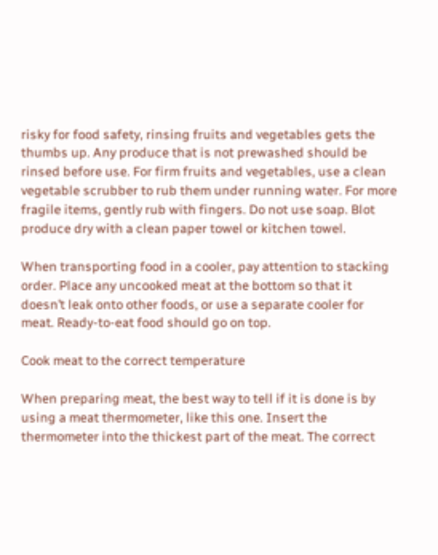risky for food safety, rinsing fruits and vegetables gets the thumbs up. Any produce that is not prewashed should be rinsed before use. For firm fruits and vegetables, use a clean vegetable scrubber to rub them under running water. For more fragile items, gently rub with fingers. Do not use soap. Blot produce dry with a clean paper towel or kitchen towel.

When transporting food in a cooler, pay attention to stacking order. Place any uncooked meat at the bottom so that it doesn’t leak onto other foods, or use a separate cooler for meat. Ready-to-eat food should go on top.

Cook meat to the correct temperature

When preparing meat, the best way to tell if it is done is by using a meat thermometer, like this one. Insert the thermometer into the thickest part of the meat. The correct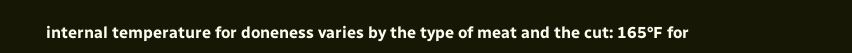internal temperature for doneness varies by the type of meat and the cut: 165°F for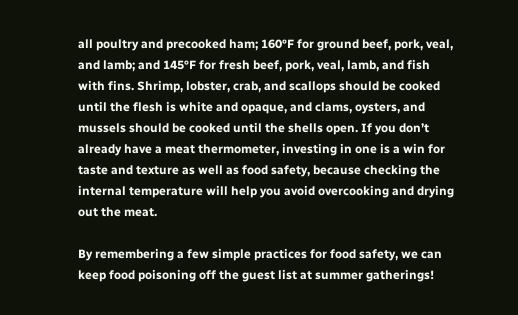all poultry and precooked ham; 160°F for ground beef, pork, veal, and lamb; and 145°F for fresh beef, pork, veal, lamb, and fish with fins. Shrimp, lobster, crab, and scallops should be cooked until the flesh is white and opaque, and clams, oysters, and mussels should be cooked until the shells open. If you don’t already have a meat thermometer, investing in one is a win for taste and texture as well as food safety, because checking the internal temperature will help you avoid overcooking and drying out the meat.

By remembering a few simple practices for food safety, we can keep food poisoning off the guest list at summer gatherings!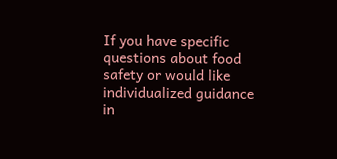If you have specific questions about food safety or would like individualized guidance in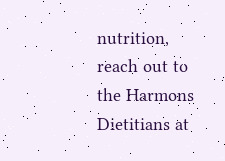nutrition, reach out to the Harmons Dietitians at